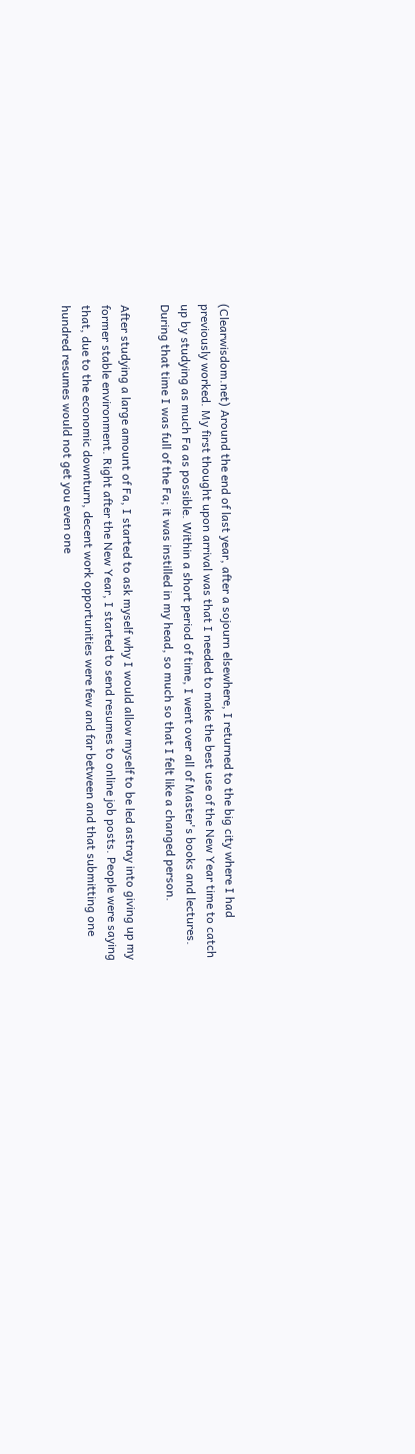(Clearwisdom.net) Around the end of last year, after a sojourn elsewhere, I returned to the big city where I had previously worked. My first thought upon arrival was that I needed to make the best use of the New Year time to catch up by studying as much Fa as possible. Within a short period of time, I went over all of Master's books and lectures. During that time I was full of the Fa; it was instilled in my head, so much so that I felt like a changed person.

After studying a large amount of Fa, I started to ask myself why I would allow myself to be led astray into giving up my former stable environment. Right after the New Year, I started to send resumes to online job posts. People were saying that, due to the economic downturn, decent work opportunities were few and far between and that submitting one hundred resumes would not get you even one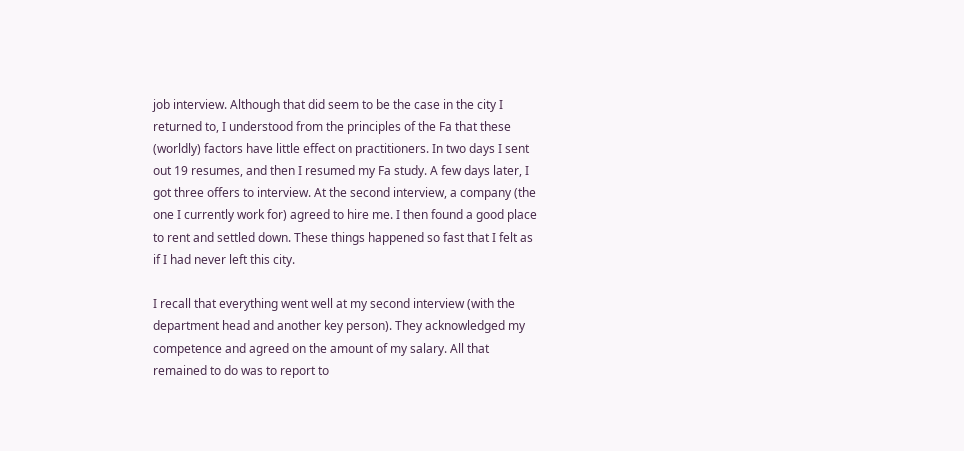job interview. Although that did seem to be the case in the city I returned to, I understood from the principles of the Fa that these (worldly) factors have little effect on practitioners. In two days I sent out 19 resumes, and then I resumed my Fa study. A few days later, I got three offers to interview. At the second interview, a company (the one I currently work for) agreed to hire me. I then found a good place to rent and settled down. These things happened so fast that I felt as if I had never left this city.

I recall that everything went well at my second interview (with the department head and another key person). They acknowledged my competence and agreed on the amount of my salary. All that remained to do was to report to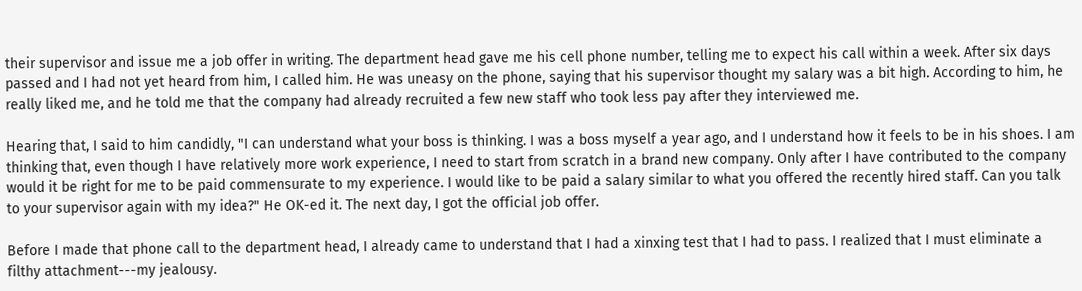their supervisor and issue me a job offer in writing. The department head gave me his cell phone number, telling me to expect his call within a week. After six days passed and I had not yet heard from him, I called him. He was uneasy on the phone, saying that his supervisor thought my salary was a bit high. According to him, he really liked me, and he told me that the company had already recruited a few new staff who took less pay after they interviewed me.

Hearing that, I said to him candidly, "I can understand what your boss is thinking. I was a boss myself a year ago, and I understand how it feels to be in his shoes. I am thinking that, even though I have relatively more work experience, I need to start from scratch in a brand new company. Only after I have contributed to the company would it be right for me to be paid commensurate to my experience. I would like to be paid a salary similar to what you offered the recently hired staff. Can you talk to your supervisor again with my idea?" He OK-ed it. The next day, I got the official job offer.

Before I made that phone call to the department head, I already came to understand that I had a xinxing test that I had to pass. I realized that I must eliminate a filthy attachment---my jealousy.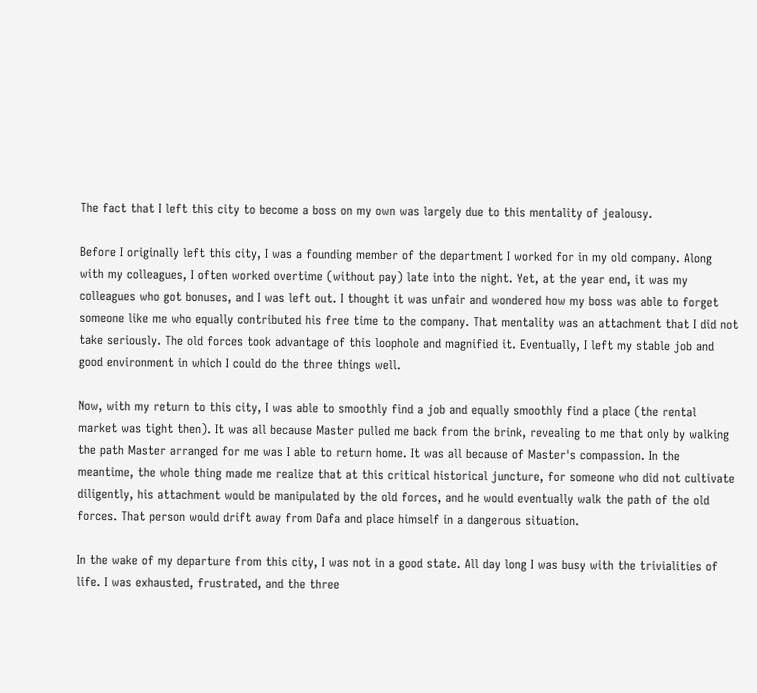The fact that I left this city to become a boss on my own was largely due to this mentality of jealousy.

Before I originally left this city, I was a founding member of the department I worked for in my old company. Along with my colleagues, I often worked overtime (without pay) late into the night. Yet, at the year end, it was my colleagues who got bonuses, and I was left out. I thought it was unfair and wondered how my boss was able to forget someone like me who equally contributed his free time to the company. That mentality was an attachment that I did not take seriously. The old forces took advantage of this loophole and magnified it. Eventually, I left my stable job and good environment in which I could do the three things well.

Now, with my return to this city, I was able to smoothly find a job and equally smoothly find a place (the rental market was tight then). It was all because Master pulled me back from the brink, revealing to me that only by walking the path Master arranged for me was I able to return home. It was all because of Master's compassion. In the meantime, the whole thing made me realize that at this critical historical juncture, for someone who did not cultivate diligently, his attachment would be manipulated by the old forces, and he would eventually walk the path of the old forces. That person would drift away from Dafa and place himself in a dangerous situation.

In the wake of my departure from this city, I was not in a good state. All day long I was busy with the trivialities of life. I was exhausted, frustrated, and the three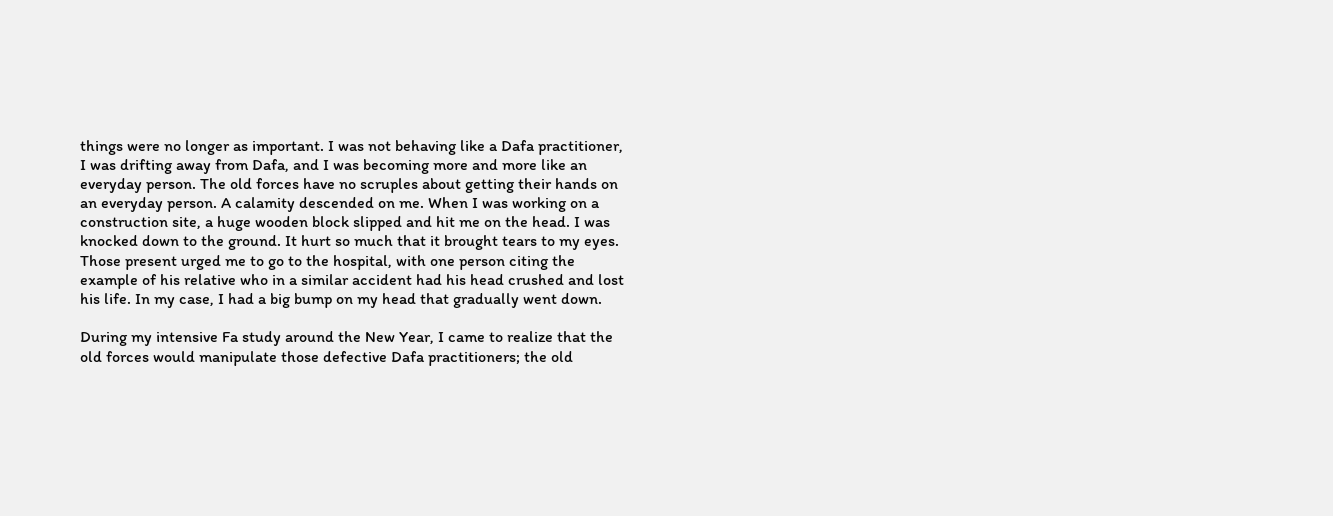things were no longer as important. I was not behaving like a Dafa practitioner, I was drifting away from Dafa, and I was becoming more and more like an everyday person. The old forces have no scruples about getting their hands on an everyday person. A calamity descended on me. When I was working on a construction site, a huge wooden block slipped and hit me on the head. I was knocked down to the ground. It hurt so much that it brought tears to my eyes. Those present urged me to go to the hospital, with one person citing the example of his relative who in a similar accident had his head crushed and lost his life. In my case, I had a big bump on my head that gradually went down.

During my intensive Fa study around the New Year, I came to realize that the old forces would manipulate those defective Dafa practitioners; the old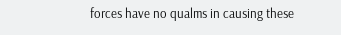forces have no qualms in causing these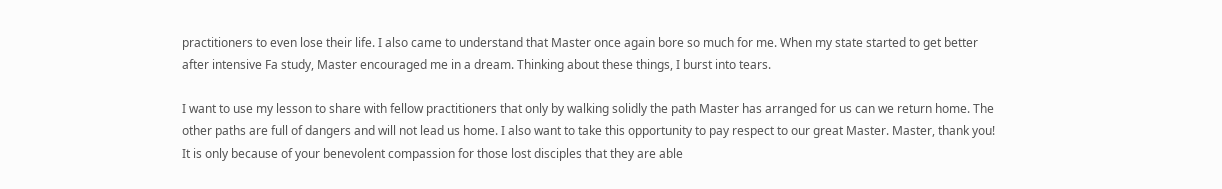practitioners to even lose their life. I also came to understand that Master once again bore so much for me. When my state started to get better after intensive Fa study, Master encouraged me in a dream. Thinking about these things, I burst into tears.

I want to use my lesson to share with fellow practitioners that only by walking solidly the path Master has arranged for us can we return home. The other paths are full of dangers and will not lead us home. I also want to take this opportunity to pay respect to our great Master. Master, thank you! It is only because of your benevolent compassion for those lost disciples that they are able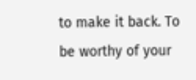to make it back. To be worthy of your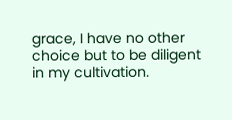grace, I have no other choice but to be diligent in my cultivation.